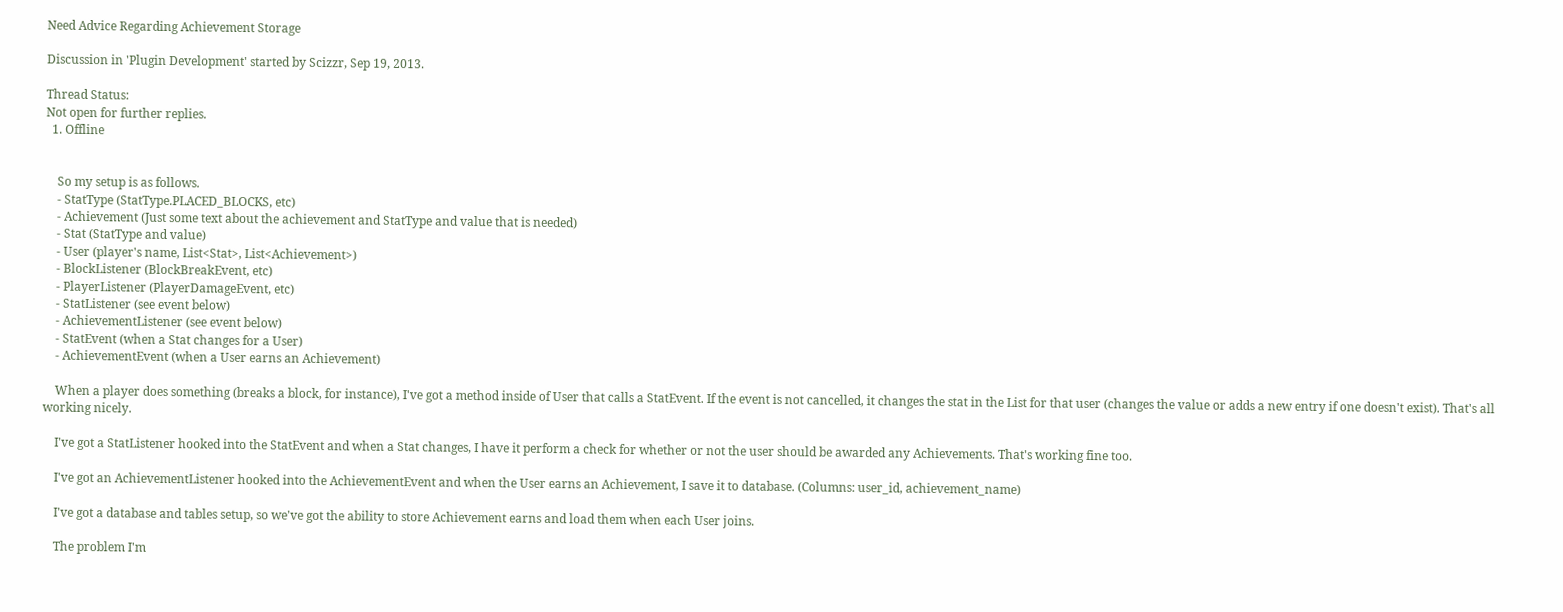Need Advice Regarding Achievement Storage

Discussion in 'Plugin Development' started by Scizzr, Sep 19, 2013.

Thread Status:
Not open for further replies.
  1. Offline


    So my setup is as follows.
    - StatType (StatType.PLACED_BLOCKS, etc)
    - Achievement (Just some text about the achievement and StatType and value that is needed)
    - Stat (StatType and value)
    - User (player's name, List<Stat>, List<Achievement>)
    - BlockListener (BlockBreakEvent, etc)
    - PlayerListener (PlayerDamageEvent, etc)
    - StatListener (see event below)
    - AchievementListener (see event below)
    - StatEvent (when a Stat changes for a User)
    - AchievementEvent (when a User earns an Achievement)

    When a player does something (breaks a block, for instance), I've got a method inside of User that calls a StatEvent. If the event is not cancelled, it changes the stat in the List for that user (changes the value or adds a new entry if one doesn't exist). That's all working nicely.

    I've got a StatListener hooked into the StatEvent and when a Stat changes, I have it perform a check for whether or not the user should be awarded any Achievements. That's working fine too.

    I've got an AchievementListener hooked into the AchievementEvent and when the User earns an Achievement, I save it to database. (Columns: user_id, achievement_name)

    I've got a database and tables setup, so we've got the ability to store Achievement earns and load them when each User joins.

    The problem I'm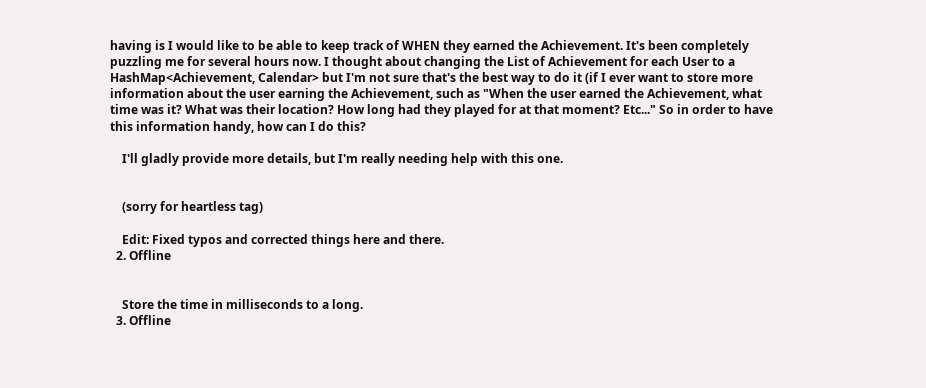having is I would like to be able to keep track of WHEN they earned the Achievement. It's been completely puzzling me for several hours now. I thought about changing the List of Achievement for each User to a HashMap<Achievement, Calendar> but I'm not sure that's the best way to do it (if I ever want to store more information about the user earning the Achievement, such as "When the user earned the Achievement, what time was it? What was their location? How long had they played for at that moment? Etc..." So in order to have this information handy, how can I do this?

    I'll gladly provide more details, but I'm really needing help with this one.


    (sorry for heartless tag)

    Edit: Fixed typos and corrected things here and there.
  2. Offline


    Store the time in milliseconds to a long.
  3. Offline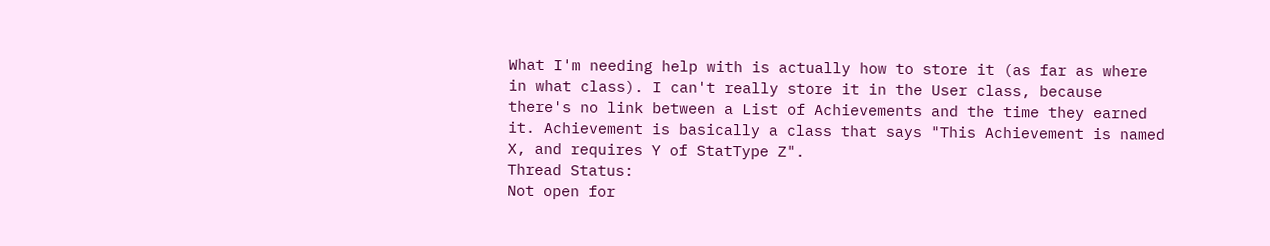What I'm needing help with is actually how to store it (as far as where in what class). I can't really store it in the User class, because there's no link between a List of Achievements and the time they earned it. Achievement is basically a class that says "This Achievement is named X, and requires Y of StatType Z".
Thread Status:
Not open for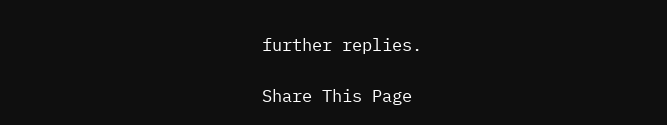further replies.

Share This Page